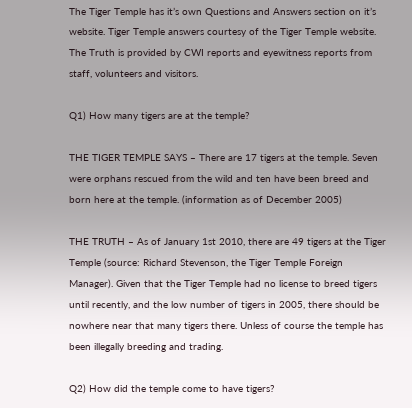The Tiger Temple has it’s own Questions and Answers section on it’s website. Tiger Temple answers courtesy of the Tiger Temple website. The Truth is provided by CWI reports and eyewitness reports from staff, volunteers and visitors.

Q1) How many tigers are at the temple?

THE TIGER TEMPLE SAYS – There are 17 tigers at the temple. Seven were orphans rescued from the wild and ten have been breed and born here at the temple. (information as of December 2005)

THE TRUTH – As of January 1st 2010, there are 49 tigers at the Tiger Temple (source: Richard Stevenson, the Tiger Temple Foreign Manager). Given that the Tiger Temple had no license to breed tigers until recently, and the low number of tigers in 2005, there should be nowhere near that many tigers there. Unless of course the temple has been illegally breeding and trading.

Q2) How did the temple come to have tigers?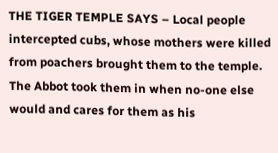THE TIGER TEMPLE SAYS – Local people intercepted cubs, whose mothers were killed from poachers brought them to the temple. The Abbot took them in when no-one else would and cares for them as his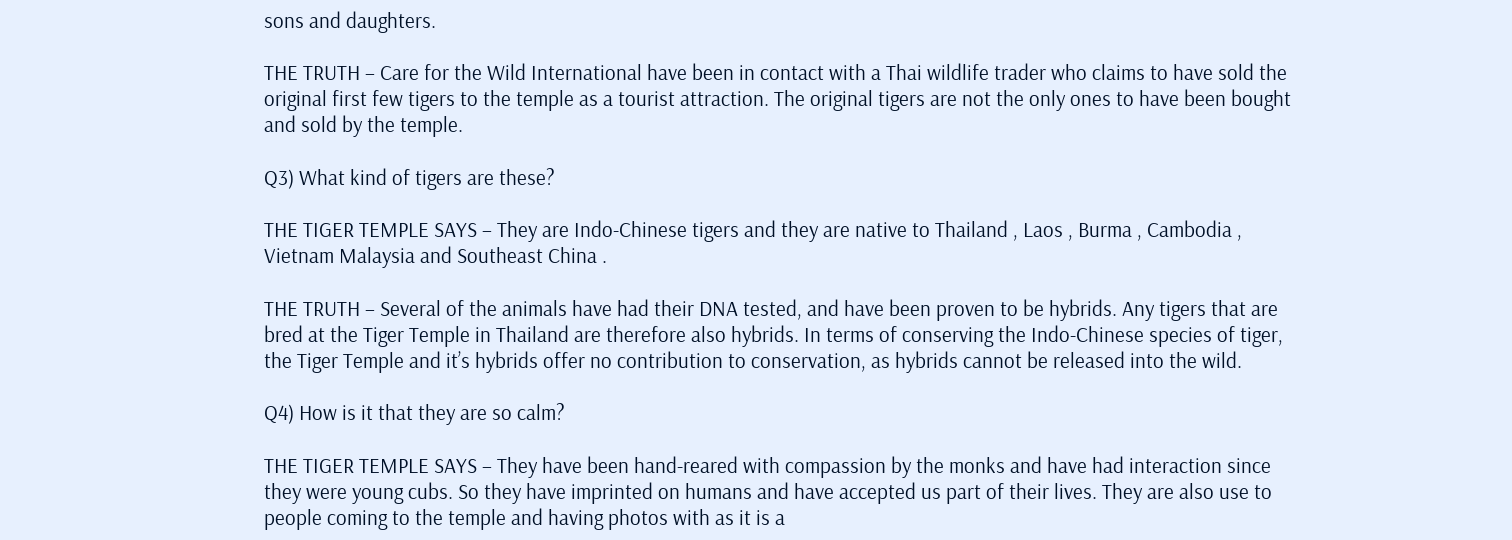sons and daughters.

THE TRUTH – Care for the Wild International have been in contact with a Thai wildlife trader who claims to have sold the original first few tigers to the temple as a tourist attraction. The original tigers are not the only ones to have been bought and sold by the temple.

Q3) What kind of tigers are these?

THE TIGER TEMPLE SAYS – They are Indo-Chinese tigers and they are native to Thailand , Laos , Burma , Cambodia , Vietnam Malaysia and Southeast China .

THE TRUTH – Several of the animals have had their DNA tested, and have been proven to be hybrids. Any tigers that are bred at the Tiger Temple in Thailand are therefore also hybrids. In terms of conserving the Indo-Chinese species of tiger, the Tiger Temple and it’s hybrids offer no contribution to conservation, as hybrids cannot be released into the wild.

Q4) How is it that they are so calm?

THE TIGER TEMPLE SAYS – They have been hand-reared with compassion by the monks and have had interaction since they were young cubs. So they have imprinted on humans and have accepted us part of their lives. They are also use to people coming to the temple and having photos with as it is a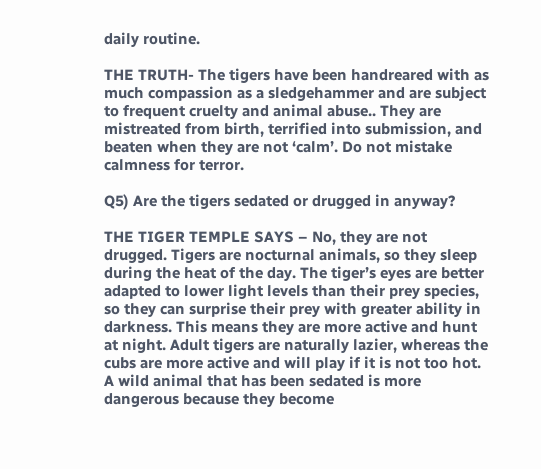daily routine.

THE TRUTH- The tigers have been handreared with as much compassion as a sledgehammer and are subject to frequent cruelty and animal abuse.. They are mistreated from birth, terrified into submission, and beaten when they are not ‘calm’. Do not mistake calmness for terror.

Q5) Are the tigers sedated or drugged in anyway?

THE TIGER TEMPLE SAYS – No, they are not drugged. Tigers are nocturnal animals, so they sleep during the heat of the day. The tiger’s eyes are better adapted to lower light levels than their prey species, so they can surprise their prey with greater ability in darkness. This means they are more active and hunt at night. Adult tigers are naturally lazier, whereas the cubs are more active and will play if it is not too hot. A wild animal that has been sedated is more dangerous because they become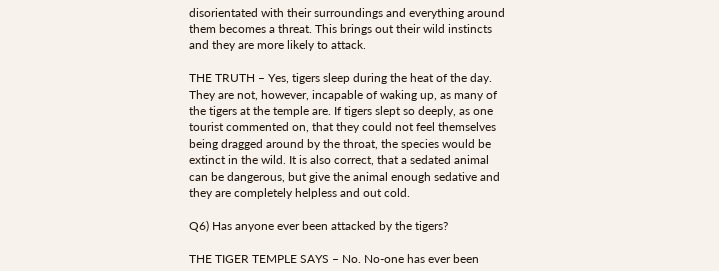disorientated with their surroundings and everything around them becomes a threat. This brings out their wild instincts and they are more likely to attack.

THE TRUTH – Yes, tigers sleep during the heat of the day. They are not, however, incapable of waking up, as many of the tigers at the temple are. If tigers slept so deeply, as one tourist commented on, that they could not feel themselves being dragged around by the throat, the species would be extinct in the wild. It is also correct, that a sedated animal can be dangerous, but give the animal enough sedative and they are completely helpless and out cold.

Q6) Has anyone ever been attacked by the tigers?

THE TIGER TEMPLE SAYS – No. No-one has ever been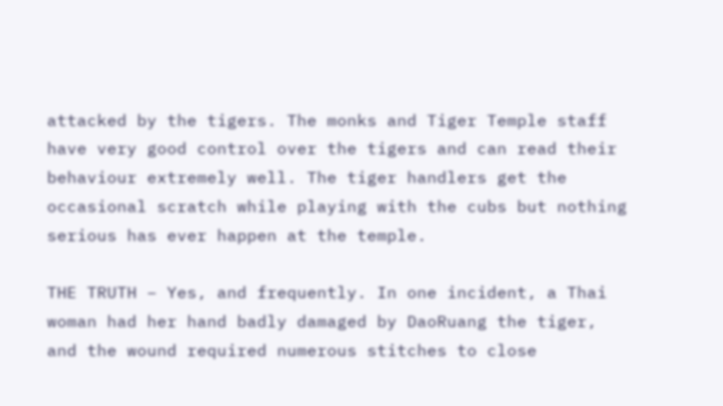attacked by the tigers. The monks and Tiger Temple staff have very good control over the tigers and can read their behaviour extremely well. The tiger handlers get the occasional scratch while playing with the cubs but nothing serious has ever happen at the temple.

THE TRUTH – Yes, and frequently. In one incident, a Thai woman had her hand badly damaged by DaoRuang the tiger, and the wound required numerous stitches to close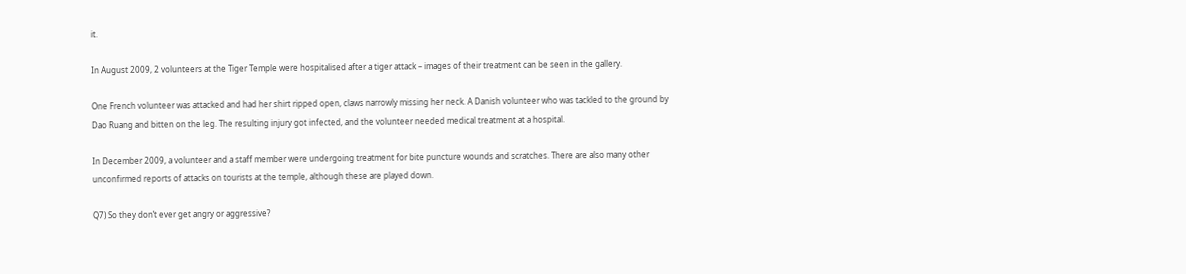it.

In August 2009, 2 volunteers at the Tiger Temple were hospitalised after a tiger attack – images of their treatment can be seen in the gallery.

One French volunteer was attacked and had her shirt ripped open, claws narrowly missing her neck. A Danish volunteer who was tackled to the ground by Dao Ruang and bitten on the leg. The resulting injury got infected, and the volunteer needed medical treatment at a hospital.

In December 2009, a volunteer and a staff member were undergoing treatment for bite puncture wounds and scratches. There are also many other unconfirmed reports of attacks on tourists at the temple, although these are played down.

Q7) So they don’t ever get angry or aggressive?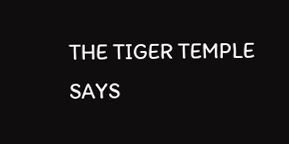THE TIGER TEMPLE SAYS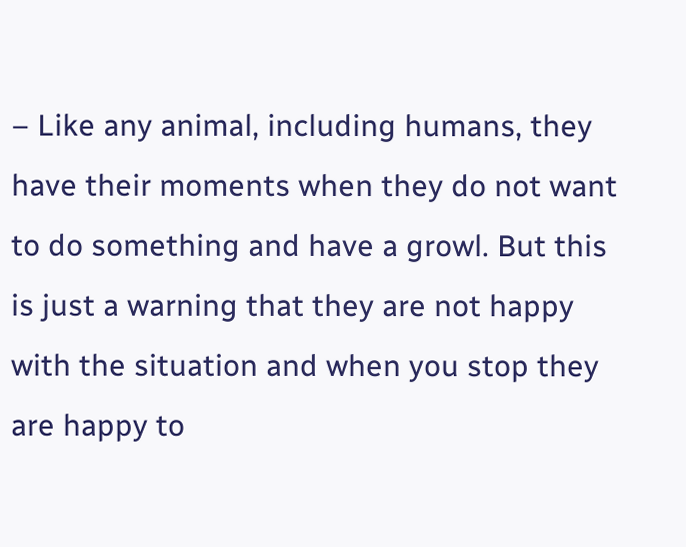– Like any animal, including humans, they have their moments when they do not want to do something and have a growl. But this is just a warning that they are not happy with the situation and when you stop they are happy to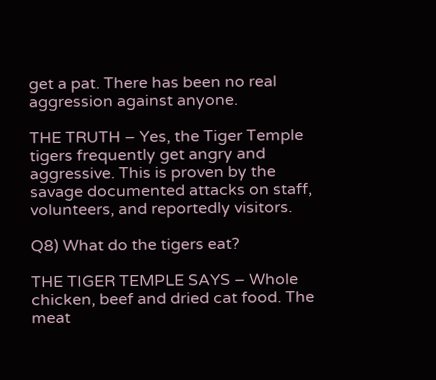get a pat. There has been no real aggression against anyone.

THE TRUTH – Yes, the Tiger Temple tigers frequently get angry and aggressive. This is proven by the savage documented attacks on staff, volunteers, and reportedly visitors.

Q8) What do the tigers eat?

THE TIGER TEMPLE SAYS – Whole chicken, beef and dried cat food. The meat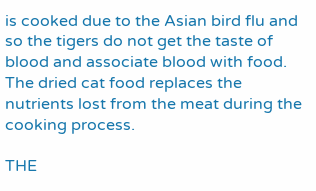is cooked due to the Asian bird flu and so the tigers do not get the taste of blood and associate blood with food. The dried cat food replaces the nutrients lost from the meat during the cooking process.

THE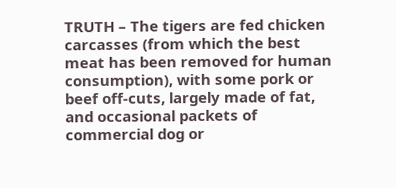TRUTH – The tigers are fed chicken carcasses (from which the best meat has been removed for human consumption), with some pork or beef off-cuts, largely made of fat, and occasional packets of commercial dog or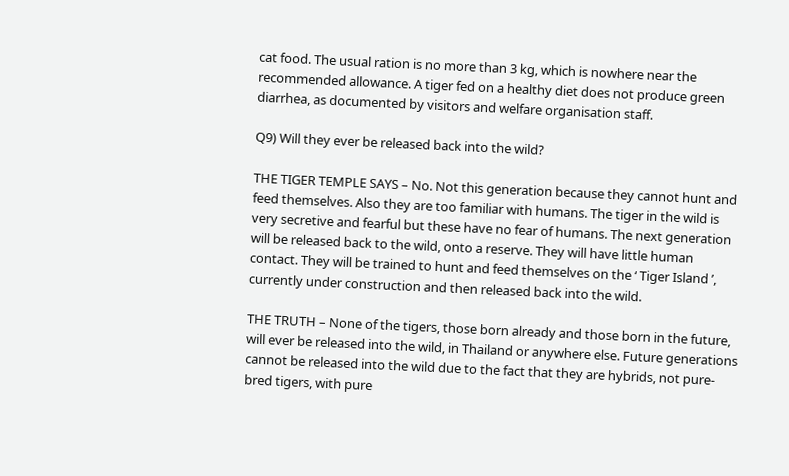cat food. The usual ration is no more than 3 kg, which is nowhere near the recommended allowance. A tiger fed on a healthy diet does not produce green diarrhea, as documented by visitors and welfare organisation staff.

Q9) Will they ever be released back into the wild?

THE TIGER TEMPLE SAYS – No. Not this generation because they cannot hunt and feed themselves. Also they are too familiar with humans. The tiger in the wild is very secretive and fearful but these have no fear of humans. The next generation will be released back to the wild, onto a reserve. They will have little human contact. They will be trained to hunt and feed themselves on the ‘ Tiger Island ’, currently under construction and then released back into the wild.

THE TRUTH – None of the tigers, those born already and those born in the future, will ever be released into the wild, in Thailand or anywhere else. Future generations cannot be released into the wild due to the fact that they are hybrids, not pure-bred tigers, with pure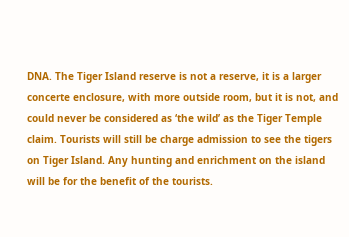DNA. The Tiger Island reserve is not a reserve, it is a larger concerte enclosure, with more outside room, but it is not, and could never be considered as ‘the wild’ as the Tiger Temple claim. Tourists will still be charge admission to see the tigers on Tiger Island. Any hunting and enrichment on the island will be for the benefit of the tourists.